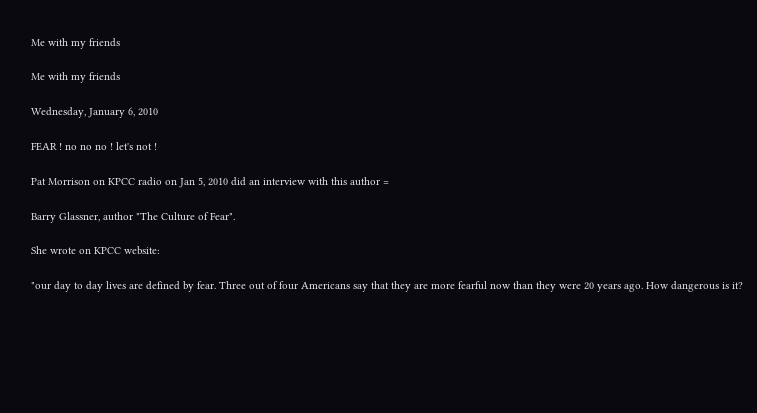Me with my friends

Me with my friends

Wednesday, January 6, 2010

FEAR ! no no no ! let's not !

Pat Morrison on KPCC radio on Jan 5, 2010 did an interview with this author =

Barry Glassner, author "The Culture of Fear".

She wrote on KPCC website:

"our day to day lives are defined by fear. Three out of four Americans say that they are more fearful now than they were 20 years ago. How dangerous is it?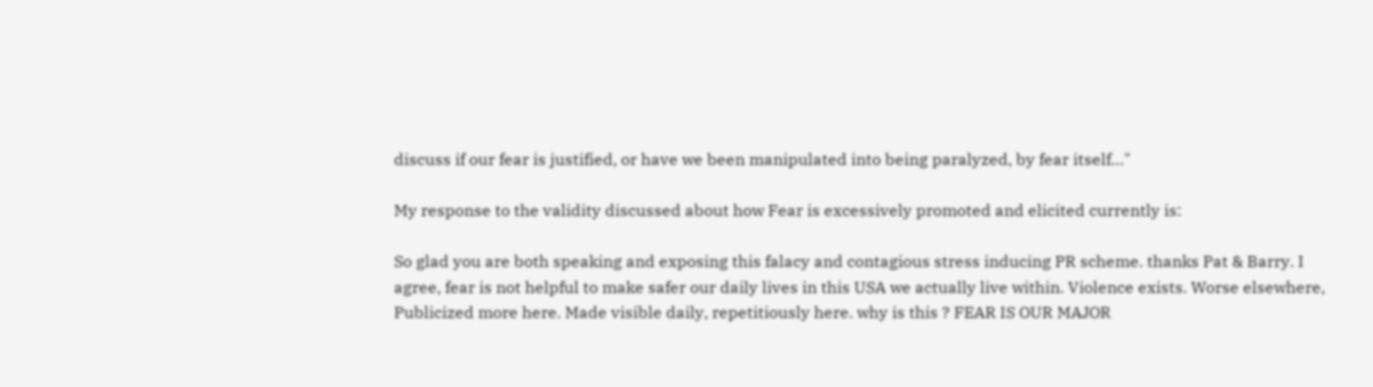discuss if our fear is justified, or have we been manipulated into being paralyzed, by fear itself…"

My response to the validity discussed about how Fear is excessively promoted and elicited currently is:

So glad you are both speaking and exposing this falacy and contagious stress inducing PR scheme. thanks Pat & Barry. I agree, fear is not helpful to make safer our daily lives in this USA we actually live within. Violence exists. Worse elsewhere, Publicized more here. Made visible daily, repetitiously here. why is this ? FEAR IS OUR MAJOR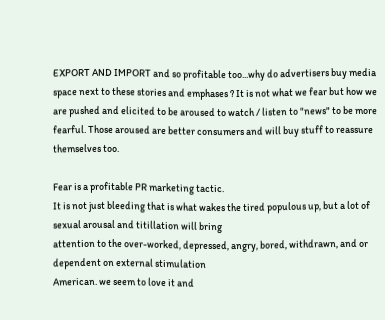EXPORT AND IMPORT and so profitable too...why do advertisers buy media space next to these stories and emphases ? It is not what we fear but how we are pushed and elicited to be aroused to watch / listen to "news" to be more fearful. Those aroused are better consumers and will buy stuff to reassure themselves too.

Fear is a profitable PR marketing tactic.
It is not just bleeding that is what wakes the tired populous up, but a lot of sexual arousal and titillation will bring
attention to the over-worked, depressed, angry, bored, withdrawn, and or dependent on external stimulation
American. we seem to love it and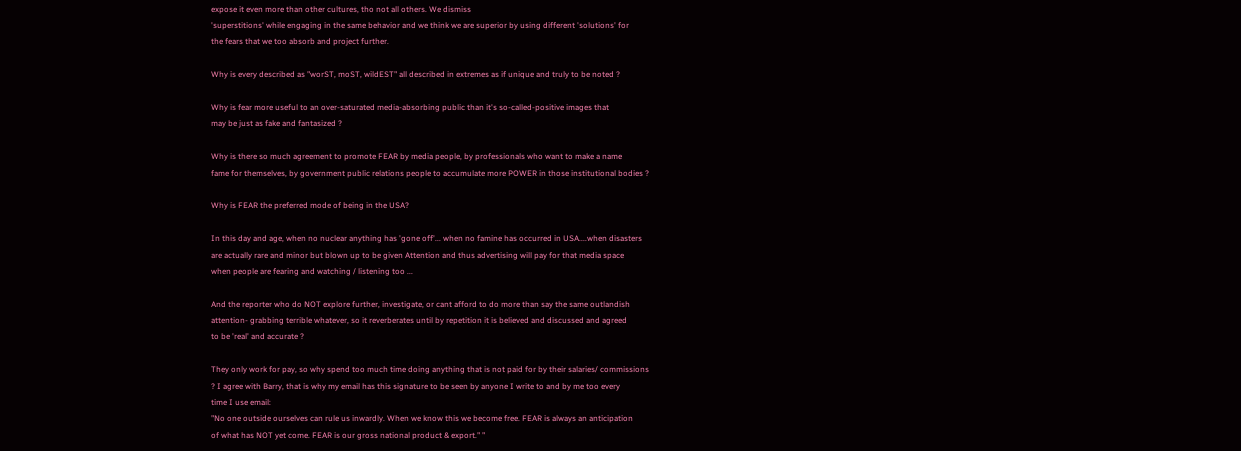expose it even more than other cultures, tho not all others. We dismiss
'superstitions' while engaging in the same behavior and we think we are superior by using different 'solutions' for
the fears that we too absorb and project further.

Why is every described as "worST, moST, wildEST" all described in extremes as if unique and truly to be noted ?

Why is fear more useful to an over-saturated media-absorbing public than it's so-called-positive images that
may be just as fake and fantasized ?

Why is there so much agreement to promote FEAR by media people, by professionals who want to make a name
fame for themselves, by government public relations people to accumulate more POWER in those institutional bodies ?

Why is FEAR the preferred mode of being in the USA?

In this day and age, when no nuclear anything has 'gone off'... when no famine has occurred in USA....when disasters
are actually rare and minor but blown up to be given Attention and thus advertising will pay for that media space
when people are fearing and watching / listening too ...

And the reporter who do NOT explore further, investigate, or cant afford to do more than say the same outlandish
attention- grabbing terrible whatever, so it reverberates until by repetition it is believed and discussed and agreed
to be 'real' and accurate ?

They only work for pay, so why spend too much time doing anything that is not paid for by their salaries/ commissions
? I agree with Barry, that is why my email has this signature to be seen by anyone I write to and by me too every
time I use email:
"No one outside ourselves can rule us inwardly. When we know this we become free. FEAR is always an anticipation
of what has NOT yet come. FEAR is our gross national product & export." "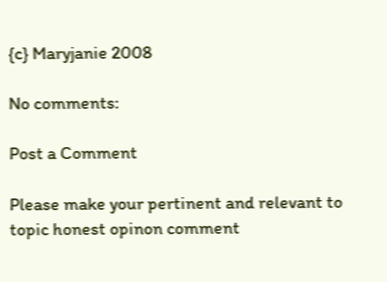{c} Maryjanie 2008

No comments:

Post a Comment

Please make your pertinent and relevant to topic honest opinon comment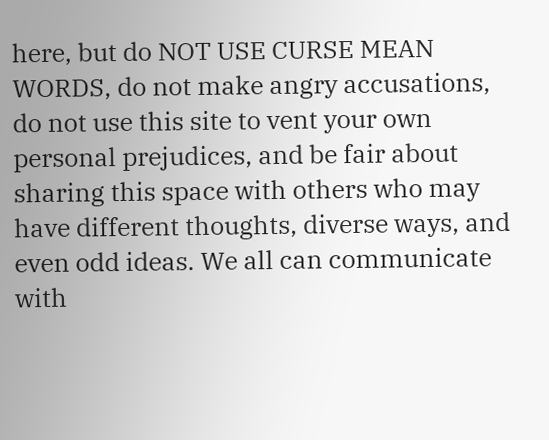here, but do NOT USE CURSE MEAN WORDS, do not make angry accusations, do not use this site to vent your own personal prejudices, and be fair about sharing this space with others who may have different thoughts, diverse ways, and even odd ideas. We all can communicate with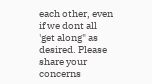each other, even if we dont all 'get along" as desired. Please share your concerns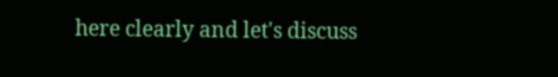here clearly and let's discuss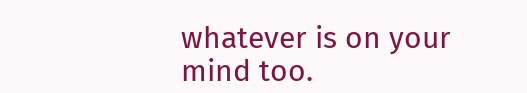whatever is on your mind too.